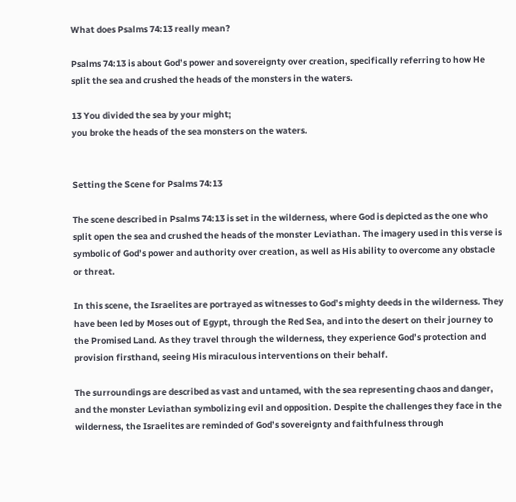What does Psalms 74:13 really mean?

Psalms 74:13 is about God’s power and sovereignty over creation, specifically referring to how He split the sea and crushed the heads of the monsters in the waters.

13 You divided the sea by your might;
you broke the heads of the sea monsters on the waters.


Setting the Scene for Psalms 74:13

The scene described in Psalms 74:13 is set in the wilderness, where God is depicted as the one who split open the sea and crushed the heads of the monster Leviathan. The imagery used in this verse is symbolic of God’s power and authority over creation, as well as His ability to overcome any obstacle or threat.

In this scene, the Israelites are portrayed as witnesses to God’s mighty deeds in the wilderness. They have been led by Moses out of Egypt, through the Red Sea, and into the desert on their journey to the Promised Land. As they travel through the wilderness, they experience God’s protection and provision firsthand, seeing His miraculous interventions on their behalf.

The surroundings are described as vast and untamed, with the sea representing chaos and danger, and the monster Leviathan symbolizing evil and opposition. Despite the challenges they face in the wilderness, the Israelites are reminded of God’s sovereignty and faithfulness through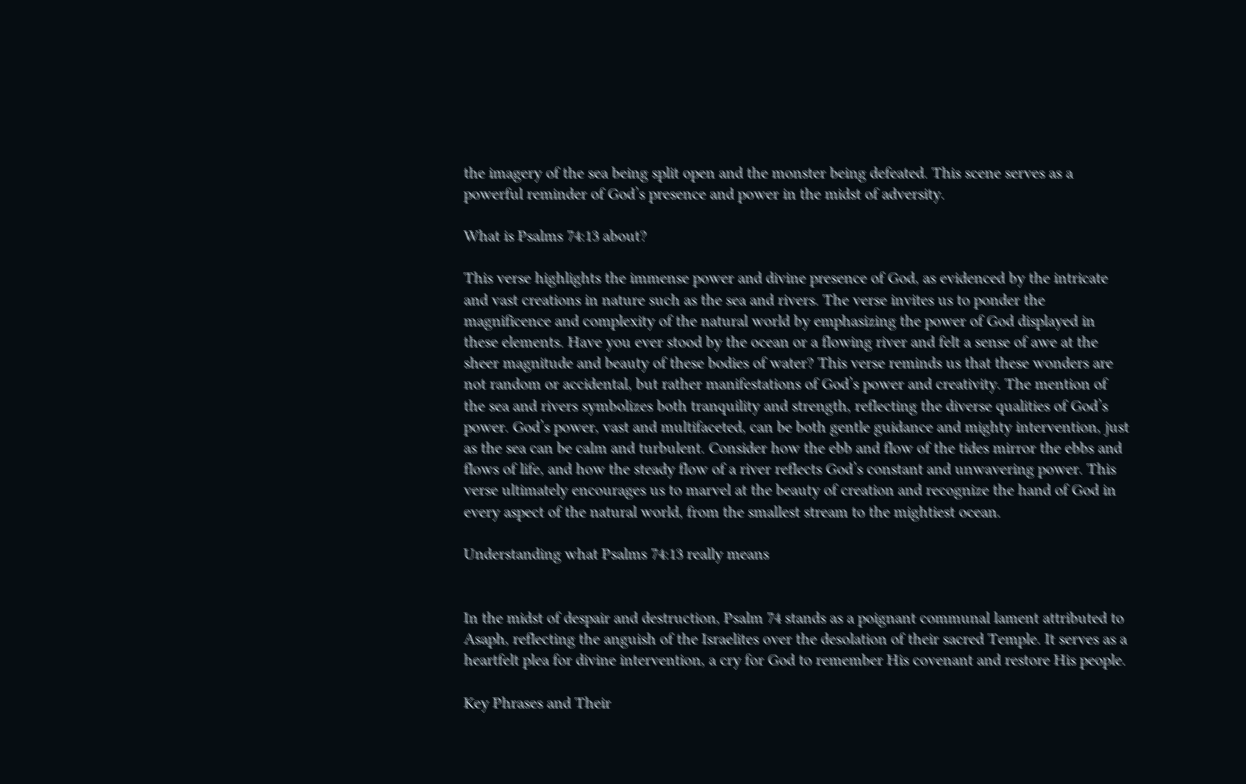the imagery of the sea being split open and the monster being defeated. This scene serves as a powerful reminder of God’s presence and power in the midst of adversity.

What is Psalms 74:13 about?

This verse highlights the immense power and divine presence of God, as evidenced by the intricate and vast creations in nature such as the sea and rivers. The verse invites us to ponder the magnificence and complexity of the natural world by emphasizing the power of God displayed in these elements. Have you ever stood by the ocean or a flowing river and felt a sense of awe at the sheer magnitude and beauty of these bodies of water? This verse reminds us that these wonders are not random or accidental, but rather manifestations of God’s power and creativity. The mention of the sea and rivers symbolizes both tranquility and strength, reflecting the diverse qualities of God’s power. God’s power, vast and multifaceted, can be both gentle guidance and mighty intervention, just as the sea can be calm and turbulent. Consider how the ebb and flow of the tides mirror the ebbs and flows of life, and how the steady flow of a river reflects God’s constant and unwavering power. This verse ultimately encourages us to marvel at the beauty of creation and recognize the hand of God in every aspect of the natural world, from the smallest stream to the mightiest ocean.

Understanding what Psalms 74:13 really means


In the midst of despair and destruction, Psalm 74 stands as a poignant communal lament attributed to Asaph, reflecting the anguish of the Israelites over the desolation of their sacred Temple. It serves as a heartfelt plea for divine intervention, a cry for God to remember His covenant and restore His people.

Key Phrases and Their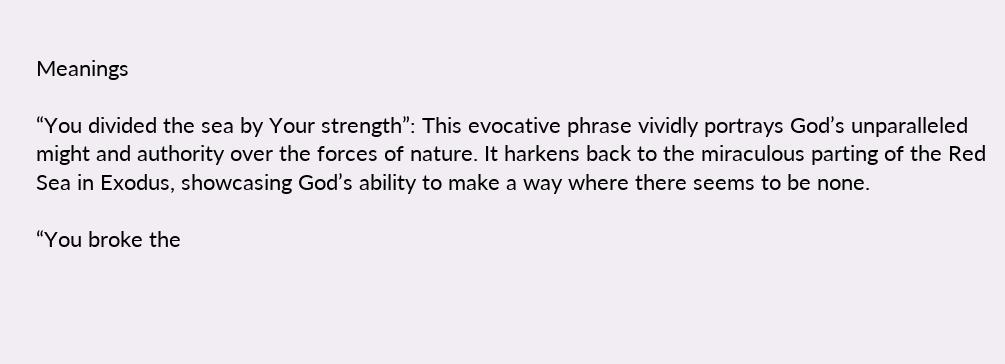Meanings

“You divided the sea by Your strength”: This evocative phrase vividly portrays God’s unparalleled might and authority over the forces of nature. It harkens back to the miraculous parting of the Red Sea in Exodus, showcasing God’s ability to make a way where there seems to be none.

“You broke the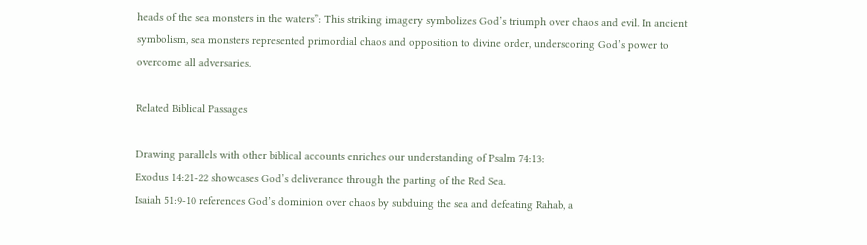heads of the sea monsters in the waters”: This striking imagery symbolizes God’s triumph over chaos and evil. In ancient symbolism, sea monsters represented primordial chaos and opposition to divine order, underscoring God’s power to overcome all adversaries.

Related Biblical Passages

Drawing parallels with other biblical accounts enriches our understanding of Psalm 74:13:
Exodus 14:21-22 showcases God’s deliverance through the parting of the Red Sea.
Isaiah 51:9-10 references God’s dominion over chaos by subduing the sea and defeating Rahab, a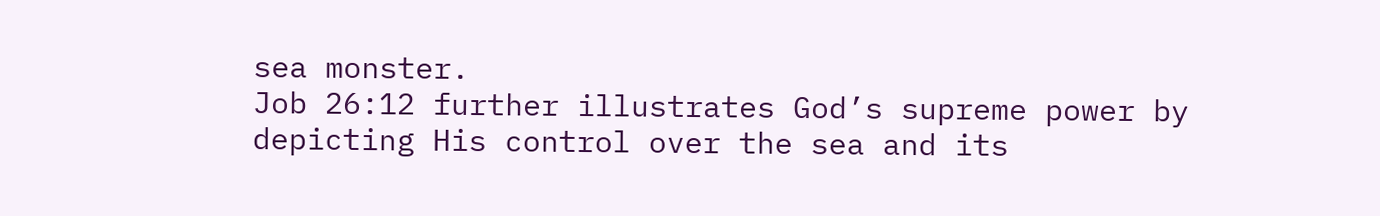sea monster.
Job 26:12 further illustrates God’s supreme power by depicting His control over the sea and its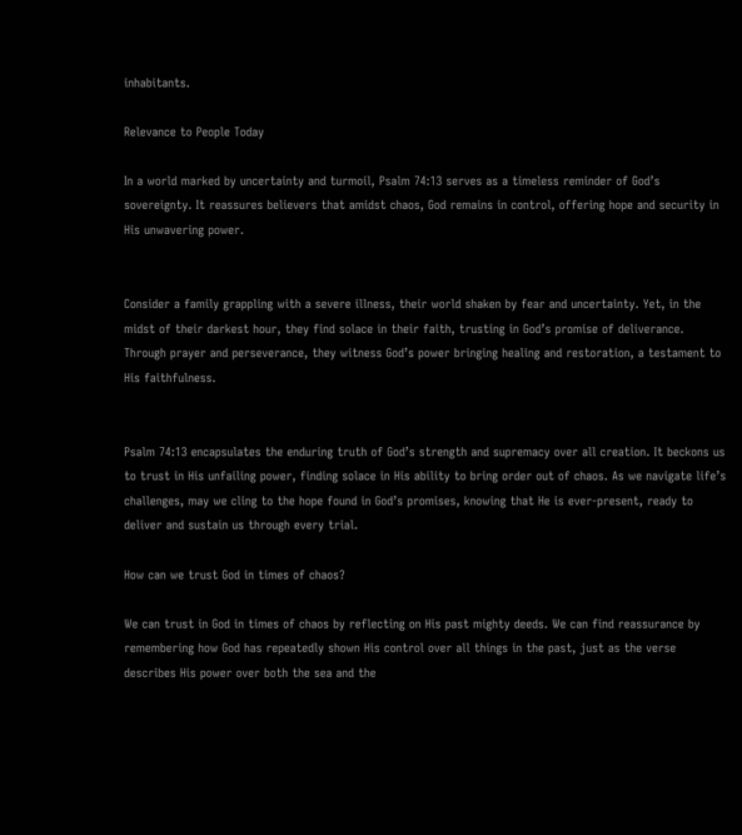inhabitants.

Relevance to People Today

In a world marked by uncertainty and turmoil, Psalm 74:13 serves as a timeless reminder of God’s sovereignty. It reassures believers that amidst chaos, God remains in control, offering hope and security in His unwavering power.


Consider a family grappling with a severe illness, their world shaken by fear and uncertainty. Yet, in the midst of their darkest hour, they find solace in their faith, trusting in God’s promise of deliverance. Through prayer and perseverance, they witness God’s power bringing healing and restoration, a testament to His faithfulness.


Psalm 74:13 encapsulates the enduring truth of God’s strength and supremacy over all creation. It beckons us to trust in His unfailing power, finding solace in His ability to bring order out of chaos. As we navigate life’s challenges, may we cling to the hope found in God’s promises, knowing that He is ever-present, ready to deliver and sustain us through every trial.

How can we trust God in times of chaos?

We can trust in God in times of chaos by reflecting on His past mighty deeds. We can find reassurance by remembering how God has repeatedly shown His control over all things in the past, just as the verse describes His power over both the sea and the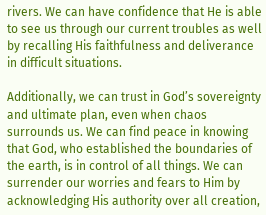rivers. We can have confidence that He is able to see us through our current troubles as well by recalling His faithfulness and deliverance in difficult situations.

Additionally, we can trust in God’s sovereignty and ultimate plan, even when chaos surrounds us. We can find peace in knowing that God, who established the boundaries of the earth, is in control of all things. We can surrender our worries and fears to Him by acknowledging His authority over all creation,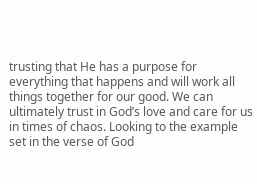trusting that He has a purpose for everything that happens and will work all things together for our good. We can ultimately trust in God’s love and care for us in times of chaos. Looking to the example set in the verse of God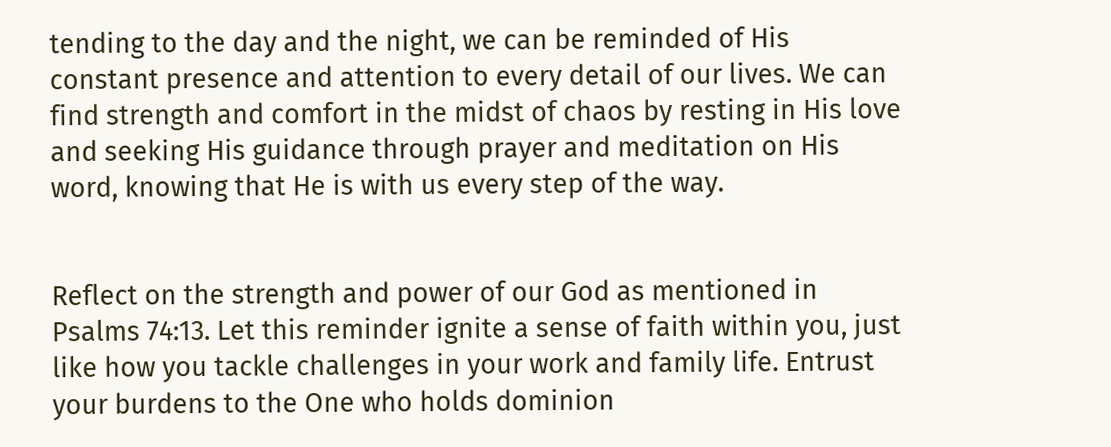tending to the day and the night, we can be reminded of His constant presence and attention to every detail of our lives. We can find strength and comfort in the midst of chaos by resting in His love and seeking His guidance through prayer and meditation on His word, knowing that He is with us every step of the way.


Reflect on the strength and power of our God as mentioned in Psalms 74:13. Let this reminder ignite a sense of faith within you, just like how you tackle challenges in your work and family life. Entrust your burdens to the One who holds dominion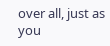over all, just as you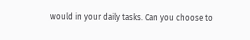would in your daily tasks. Can you choose to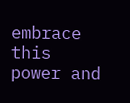embrace this power and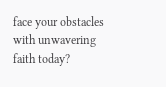face your obstacles with unwavering faith today?